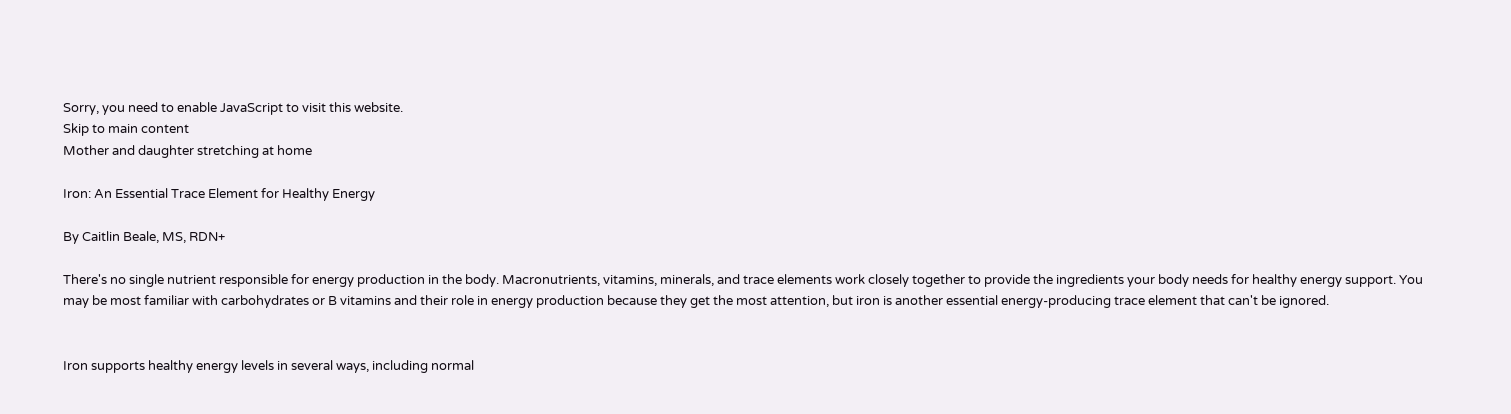Sorry, you need to enable JavaScript to visit this website.
Skip to main content
Mother and daughter stretching at home

Iron: An Essential Trace Element for Healthy Energy

By Caitlin Beale, MS, RDN+

There's no single nutrient responsible for energy production in the body. Macronutrients, vitamins, minerals, and trace elements work closely together to provide the ingredients your body needs for healthy energy support. You may be most familiar with carbohydrates or B vitamins and their role in energy production because they get the most attention, but iron is another essential energy-producing trace element that can't be ignored.


Iron supports healthy energy levels in several ways, including normal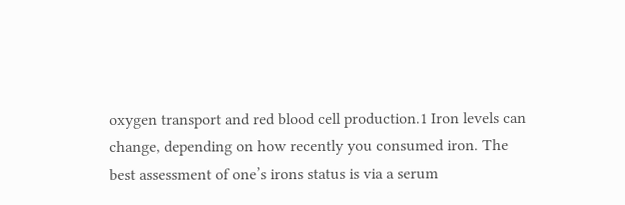oxygen transport and red blood cell production.1 Iron levels can change, depending on how recently you consumed iron. The best assessment of one’s irons status is via a serum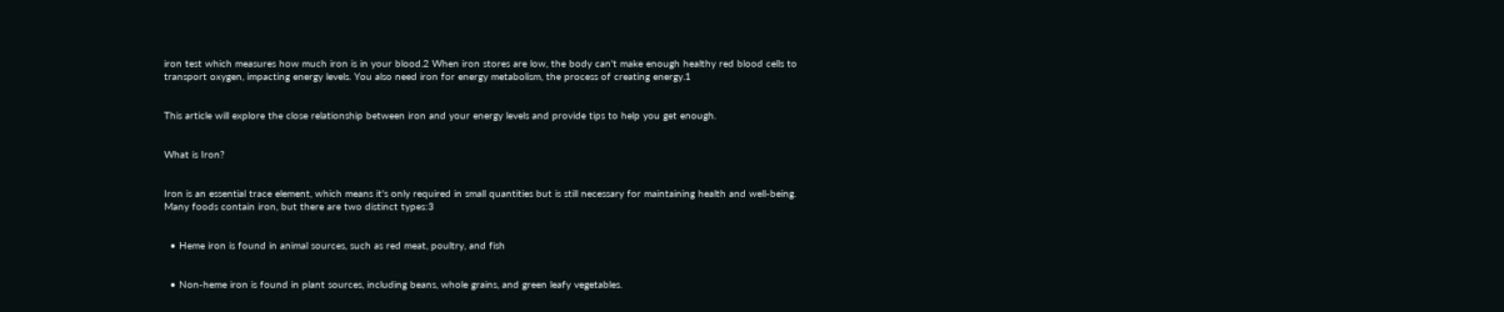iron test which measures how much iron is in your blood.2 When iron stores are low, the body can't make enough healthy red blood cells to transport oxygen, impacting energy levels. You also need iron for energy metabolism, the process of creating energy.1


This article will explore the close relationship between iron and your energy levels and provide tips to help you get enough.


What is Iron?


Iron is an essential trace element, which means it's only required in small quantities but is still necessary for maintaining health and well-being. Many foods contain iron, but there are two distinct types:3


  • Heme iron is found in animal sources, such as red meat, poultry, and fish


  • Non-heme iron is found in plant sources, including beans, whole grains, and green leafy vegetables.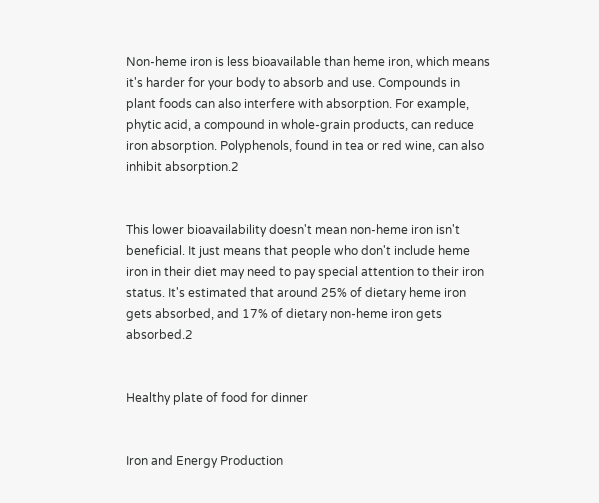Non-heme iron is less bioavailable than heme iron, which means it's harder for your body to absorb and use. Compounds in plant foods can also interfere with absorption. For example, phytic acid, a compound in whole-grain products, can reduce iron absorption. Polyphenols, found in tea or red wine, can also inhibit absorption.2


This lower bioavailability doesn't mean non-heme iron isn't beneficial. It just means that people who don't include heme iron in their diet may need to pay special attention to their iron status. It's estimated that around 25% of dietary heme iron gets absorbed, and 17% of dietary non-heme iron gets absorbed.2


Healthy plate of food for dinner


Iron and Energy Production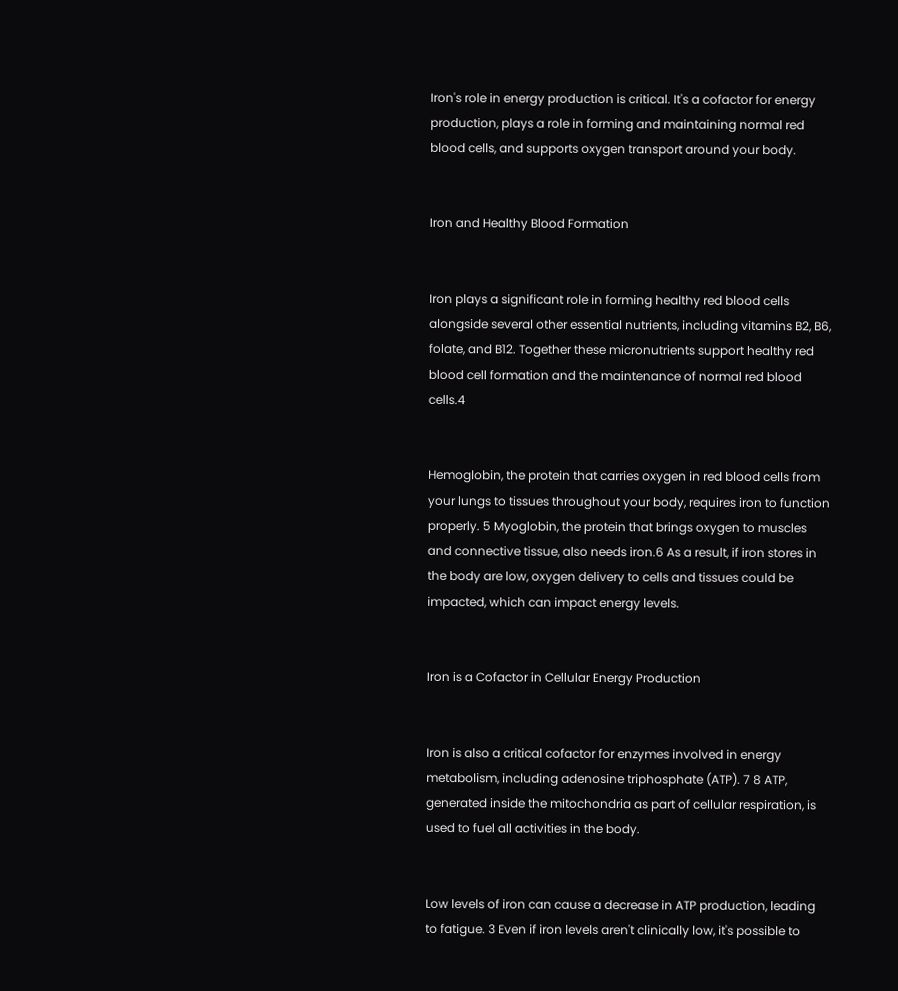Iron's role in energy production is critical. It's a cofactor for energy production, plays a role in forming and maintaining normal red blood cells, and supports oxygen transport around your body.


Iron and Healthy Blood Formation


Iron plays a significant role in forming healthy red blood cells alongside several other essential nutrients, including vitamins B2, B6, folate, and B12. Together these micronutrients support healthy red blood cell formation and the maintenance of normal red blood cells.4


Hemoglobin, the protein that carries oxygen in red blood cells from your lungs to tissues throughout your body, requires iron to function properly. 5 Myoglobin, the protein that brings oxygen to muscles and connective tissue, also needs iron.6 As a result, if iron stores in the body are low, oxygen delivery to cells and tissues could be impacted, which can impact energy levels.


Iron is a Cofactor in Cellular Energy Production


Iron is also a critical cofactor for enzymes involved in energy metabolism, including adenosine triphosphate (ATP). 7 8 ATP, generated inside the mitochondria as part of cellular respiration, is used to fuel all activities in the body.


Low levels of iron can cause a decrease in ATP production, leading to fatigue. 3 Even if iron levels aren't clinically low, it's possible to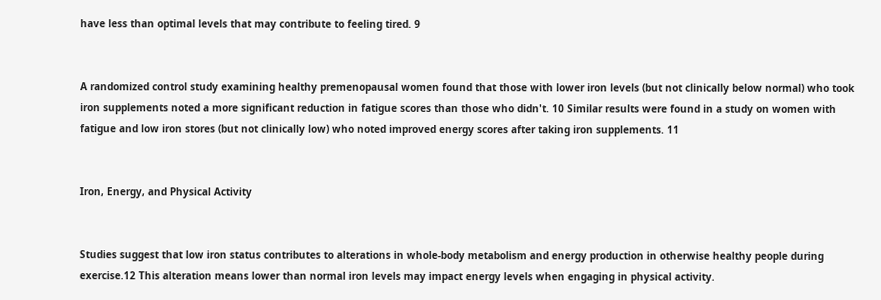have less than optimal levels that may contribute to feeling tired. 9


A randomized control study examining healthy premenopausal women found that those with lower iron levels (but not clinically below normal) who took iron supplements noted a more significant reduction in fatigue scores than those who didn't. 10 Similar results were found in a study on women with fatigue and low iron stores (but not clinically low) who noted improved energy scores after taking iron supplements. 11


Iron, Energy, and Physical Activity


Studies suggest that low iron status contributes to alterations in whole-body metabolism and energy production in otherwise healthy people during exercise.12 This alteration means lower than normal iron levels may impact energy levels when engaging in physical activity.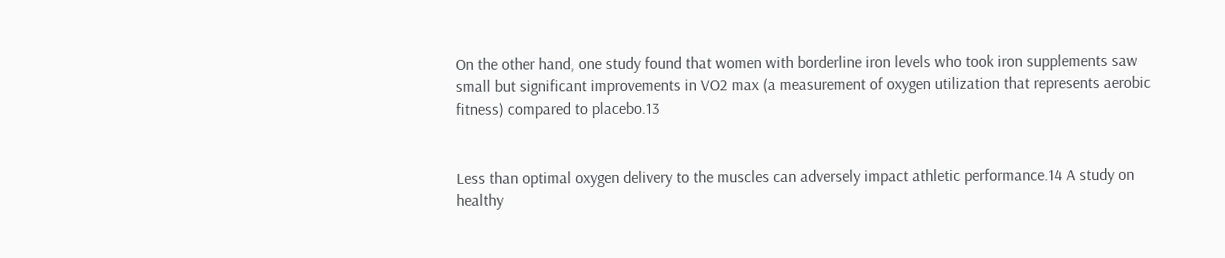On the other hand, one study found that women with borderline iron levels who took iron supplements saw small but significant improvements in VO2 max (a measurement of oxygen utilization that represents aerobic fitness) compared to placebo.13


Less than optimal oxygen delivery to the muscles can adversely impact athletic performance.14 A study on healthy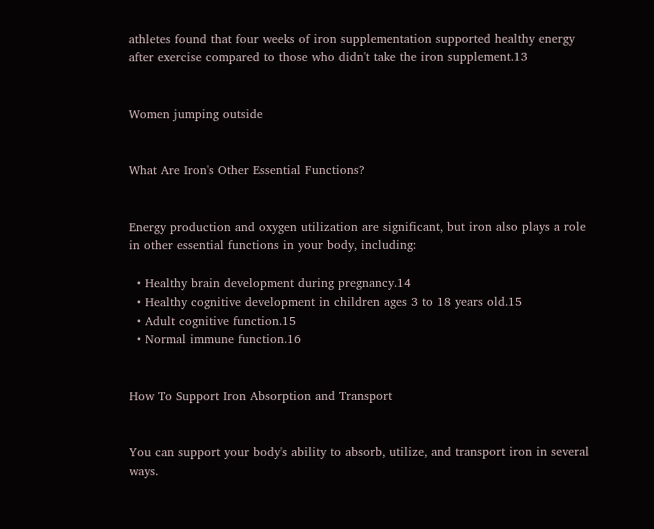athletes found that four weeks of iron supplementation supported healthy energy after exercise compared to those who didn't take the iron supplement.13


Women jumping outside


What Are Iron's Other Essential Functions?


Energy production and oxygen utilization are significant, but iron also plays a role in other essential functions in your body, including:

  • Healthy brain development during pregnancy.14
  • Healthy cognitive development in children ages 3 to 18 years old.15
  • Adult cognitive function.15
  • Normal immune function.16


How To Support Iron Absorption and Transport


You can support your body's ability to absorb, utilize, and transport iron in several ways.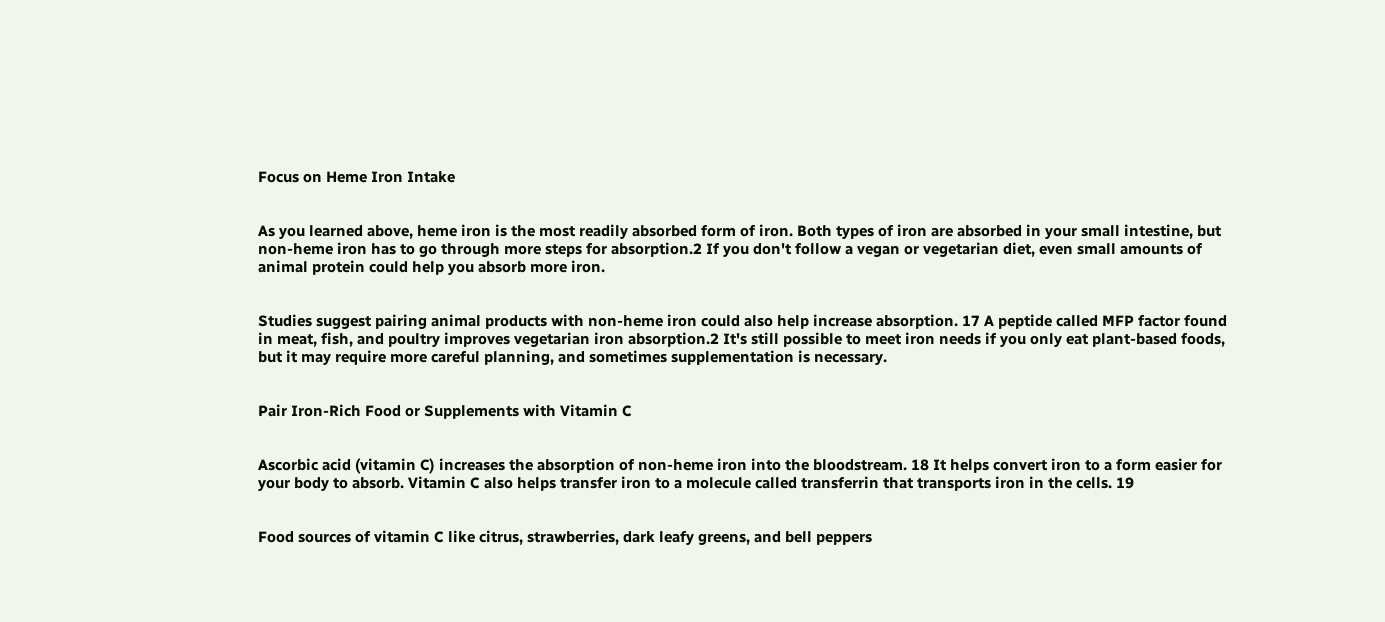Focus on Heme Iron Intake


As you learned above, heme iron is the most readily absorbed form of iron. Both types of iron are absorbed in your small intestine, but non-heme iron has to go through more steps for absorption.2 If you don't follow a vegan or vegetarian diet, even small amounts of animal protein could help you absorb more iron.


Studies suggest pairing animal products with non-heme iron could also help increase absorption. 17 A peptide called MFP factor found in meat, fish, and poultry improves vegetarian iron absorption.2 It's still possible to meet iron needs if you only eat plant-based foods, but it may require more careful planning, and sometimes supplementation is necessary.


Pair Iron-Rich Food or Supplements with Vitamin C


Ascorbic acid (vitamin C) increases the absorption of non-heme iron into the bloodstream. 18 It helps convert iron to a form easier for your body to absorb. Vitamin C also helps transfer iron to a molecule called transferrin that transports iron in the cells. 19


Food sources of vitamin C like citrus, strawberries, dark leafy greens, and bell peppers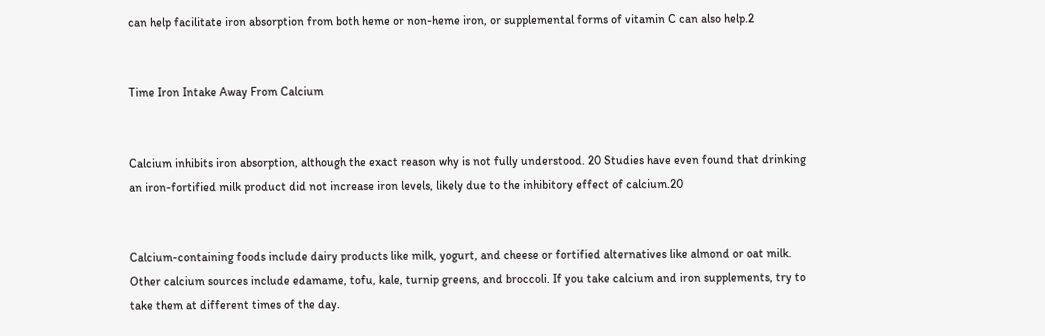can help facilitate iron absorption from both heme or non-heme iron, or supplemental forms of vitamin C can also help.2


Time Iron Intake Away From Calcium


Calcium inhibits iron absorption, although the exact reason why is not fully understood. 20 Studies have even found that drinking an iron-fortified milk product did not increase iron levels, likely due to the inhibitory effect of calcium.20


Calcium-containing foods include dairy products like milk, yogurt, and cheese or fortified alternatives like almond or oat milk. Other calcium sources include edamame, tofu, kale, turnip greens, and broccoli. If you take calcium and iron supplements, try to take them at different times of the day.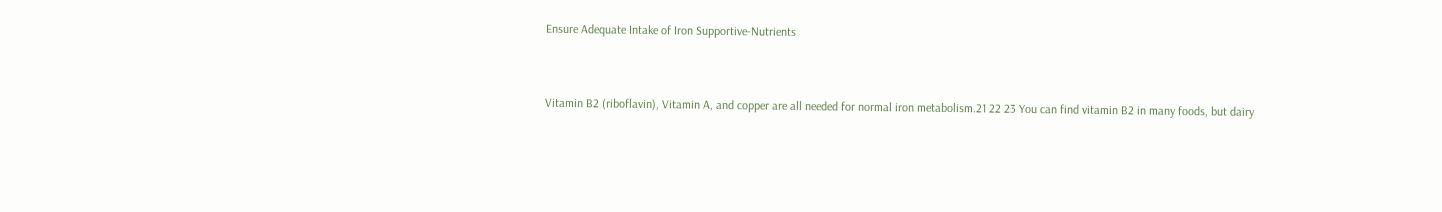Ensure Adequate Intake of Iron Supportive-Nutrients


Vitamin B2 (riboflavin), Vitamin A, and copper are all needed for normal iron metabolism.21 22 23 You can find vitamin B2 in many foods, but dairy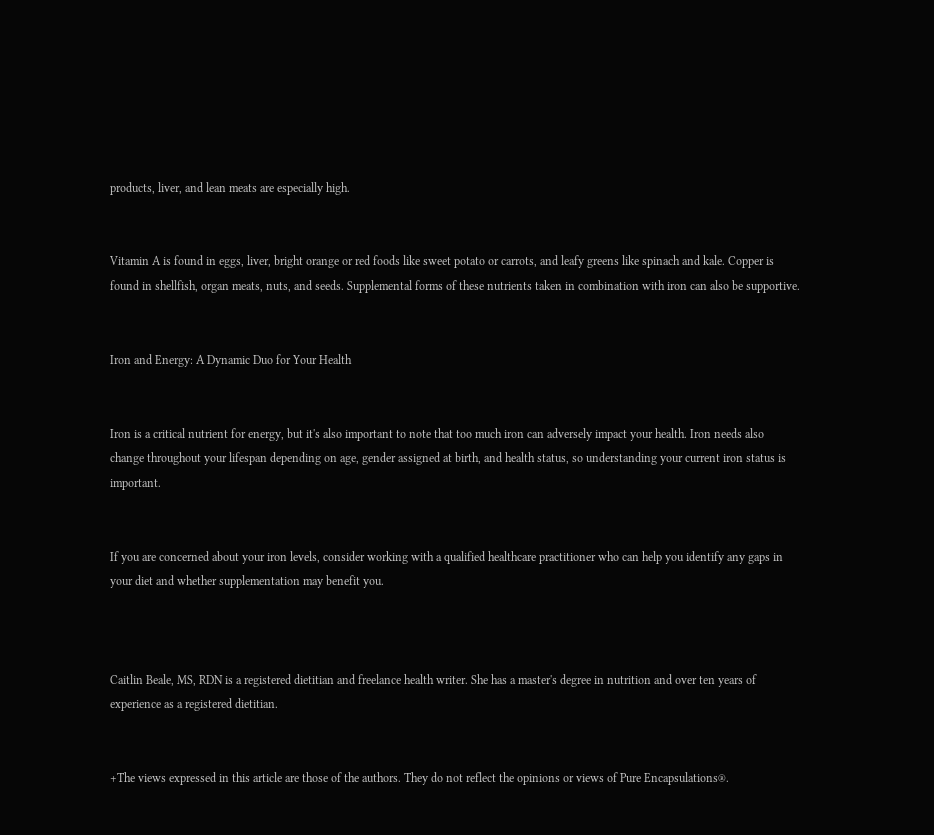products, liver, and lean meats are especially high.


Vitamin A is found in eggs, liver, bright orange or red foods like sweet potato or carrots, and leafy greens like spinach and kale. Copper is found in shellfish, organ meats, nuts, and seeds. Supplemental forms of these nutrients taken in combination with iron can also be supportive.


Iron and Energy: A Dynamic Duo for Your Health


Iron is a critical nutrient for energy, but it's also important to note that too much iron can adversely impact your health. Iron needs also change throughout your lifespan depending on age, gender assigned at birth, and health status, so understanding your current iron status is important.


If you are concerned about your iron levels, consider working with a qualified healthcare practitioner who can help you identify any gaps in your diet and whether supplementation may benefit you.



Caitlin Beale, MS, RDN is a registered dietitian and freelance health writer. She has a master's degree in nutrition and over ten years of experience as a registered dietitian.


+The views expressed in this article are those of the authors. They do not reflect the opinions or views of Pure Encapsulations®.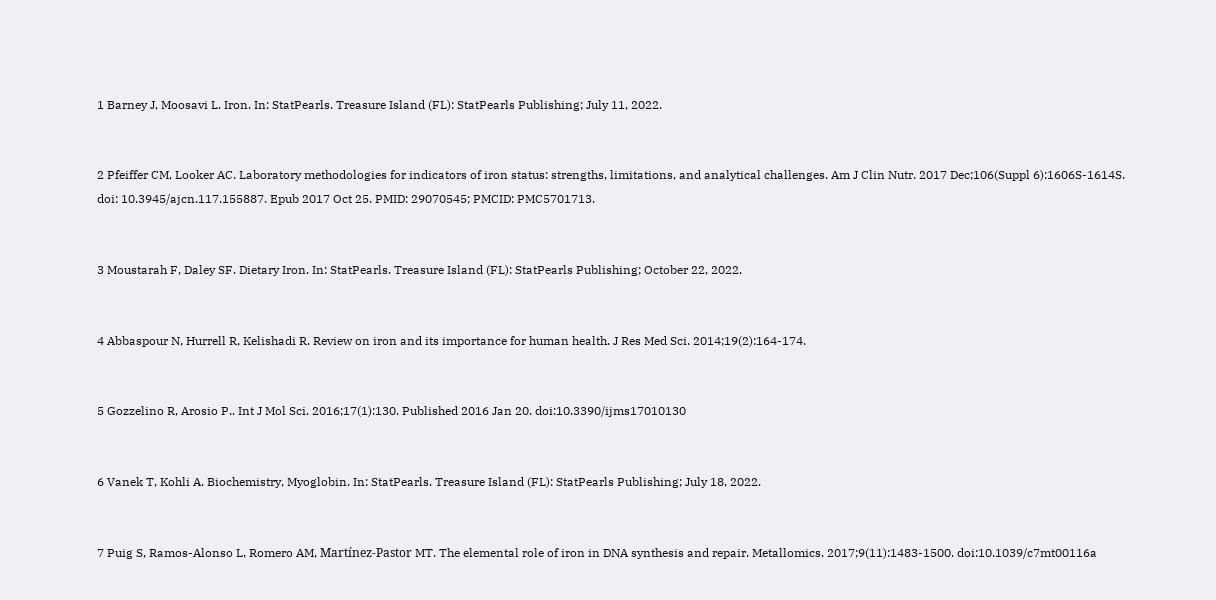1 Barney J, Moosavi L. Iron. In: StatPearls. Treasure Island (FL): StatPearls Publishing; July 11, 2022.


2 Pfeiffer CM, Looker AC. Laboratory methodologies for indicators of iron status: strengths, limitations, and analytical challenges. Am J Clin Nutr. 2017 Dec;106(Suppl 6):1606S-1614S. doi: 10.3945/ajcn.117.155887. Epub 2017 Oct 25. PMID: 29070545; PMCID: PMC5701713.


3 Moustarah F, Daley SF. Dietary Iron. In: StatPearls. Treasure Island (FL): StatPearls Publishing; October 22, 2022.


4 Abbaspour N, Hurrell R, Kelishadi R. Review on iron and its importance for human health. J Res Med Sci. 2014;19(2):164-174.


5 Gozzelino R, Arosio P.. Int J Mol Sci. 2016;17(1):130. Published 2016 Jan 20. doi:10.3390/ijms17010130


6 Vanek T, Kohli A. Biochemistry, Myoglobin. In: StatPearls. Treasure Island (FL): StatPearls Publishing; July 18, 2022.


7 Puig S, Ramos-Alonso L, Romero AM, Martínez-Pastor MT. The elemental role of iron in DNA synthesis and repair. Metallomics. 2017;9(11):1483-1500. doi:10.1039/c7mt00116a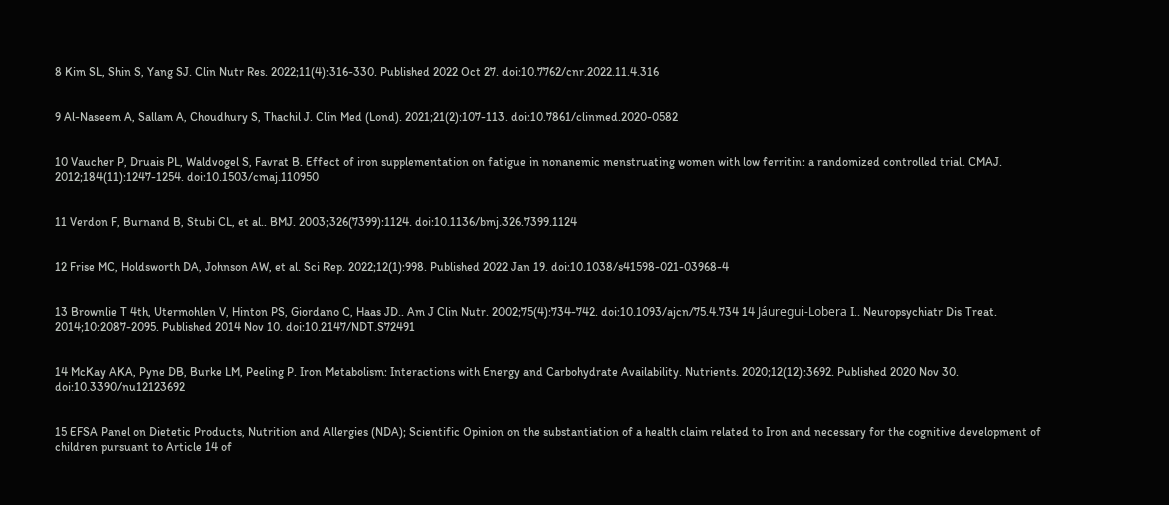8 Kim SL, Shin S, Yang SJ. Clin Nutr Res. 2022;11(4):316-330. Published 2022 Oct 27. doi:10.7762/cnr.2022.11.4.316


9 Al-Naseem A, Sallam A, Choudhury S, Thachil J. Clin Med (Lond). 2021;21(2):107-113. doi:10.7861/clinmed.2020-0582


10 Vaucher P, Druais PL, Waldvogel S, Favrat B. Effect of iron supplementation on fatigue in nonanemic menstruating women with low ferritin: a randomized controlled trial. CMAJ. 2012;184(11):1247-1254. doi:10.1503/cmaj.110950


11 Verdon F, Burnand B, Stubi CL, et al.. BMJ. 2003;326(7399):1124. doi:10.1136/bmj.326.7399.1124


12 Frise MC, Holdsworth DA, Johnson AW, et al. Sci Rep. 2022;12(1):998. Published 2022 Jan 19. doi:10.1038/s41598-021-03968-4


13 Brownlie T 4th, Utermohlen V, Hinton PS, Giordano C, Haas JD.. Am J Clin Nutr. 2002;75(4):734-742. doi:10.1093/ajcn/75.4.734 14 Jáuregui-Lobera I.. Neuropsychiatr Dis Treat. 2014;10:2087-2095. Published 2014 Nov 10. doi:10.2147/NDT.S72491


14 McKay AKA, Pyne DB, Burke LM, Peeling P. Iron Metabolism: Interactions with Energy and Carbohydrate Availability. Nutrients. 2020;12(12):3692. Published 2020 Nov 30. doi:10.3390/nu12123692


15 EFSA Panel on Dietetic Products, Nutrition and Allergies (NDA); Scientific Opinion on the substantiation of a health claim related to Iron and necessary for the cognitive development of children pursuant to Article 14 of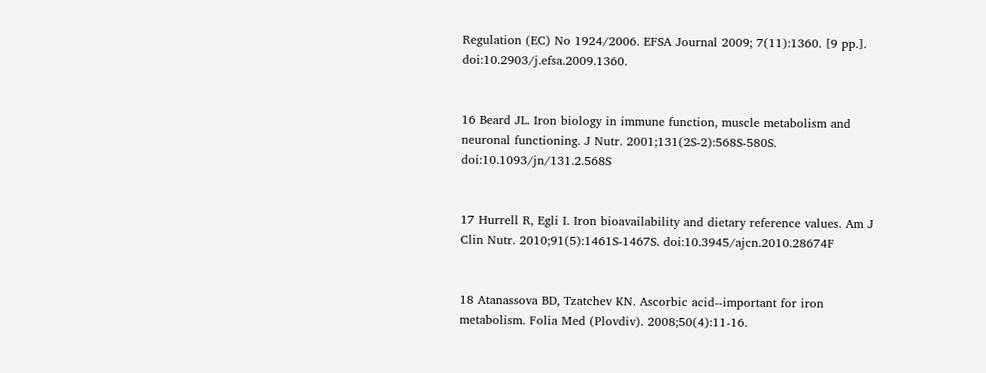Regulation (EC) No 1924/2006. EFSA Journal 2009; 7(11):1360. [9 pp.]. doi:10.2903/j.efsa.2009.1360.


16 Beard JL. Iron biology in immune function, muscle metabolism and neuronal functioning. J Nutr. 2001;131(2S-2):568S-580S. doi:10.1093/jn/131.2.568S


17 Hurrell R, Egli I. Iron bioavailability and dietary reference values. Am J Clin Nutr. 2010;91(5):1461S-1467S. doi:10.3945/ajcn.2010.28674F


18 Atanassova BD, Tzatchev KN. Ascorbic acid--important for iron metabolism. Folia Med (Plovdiv). 2008;50(4):11-16.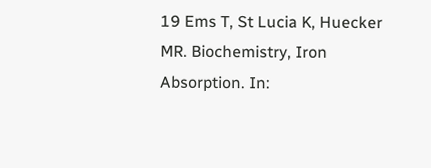19 Ems T, St Lucia K, Huecker MR. Biochemistry, Iron Absorption. In: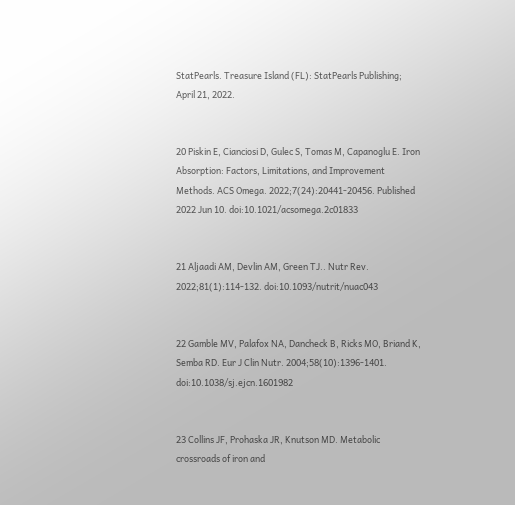StatPearls. Treasure Island (FL): StatPearls Publishing; April 21, 2022.


20 Piskin E, Cianciosi D, Gulec S, Tomas M, Capanoglu E. Iron Absorption: Factors, Limitations, and Improvement Methods. ACS Omega. 2022;7(24):20441-20456. Published 2022 Jun 10. doi:10.1021/acsomega.2c01833


21 Aljaadi AM, Devlin AM, Green TJ.. Nutr Rev. 2022;81(1):114-132. doi:10.1093/nutrit/nuac043


22 Gamble MV, Palafox NA, Dancheck B, Ricks MO, Briand K, Semba RD. Eur J Clin Nutr. 2004;58(10):1396-1401. doi:10.1038/sj.ejcn.1601982


23 Collins JF, Prohaska JR, Knutson MD. Metabolic crossroads of iron and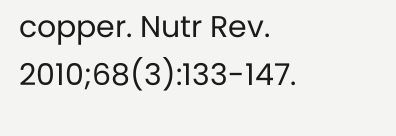copper. Nutr Rev. 2010;68(3):133-147.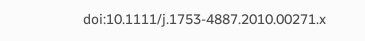doi:10.1111/j.1753-4887.2010.00271.x